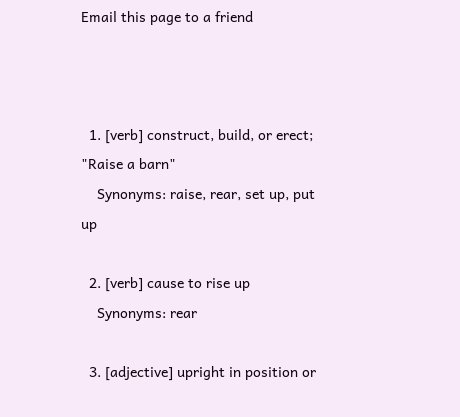Email this page to a friend



  1. [verb] construct, build, or erect; "Raise a barn"
    Synonyms: raise, rear, set up, put up

  2. [verb] cause to rise up
    Synonyms: rear

  3. [adjective] upright in position or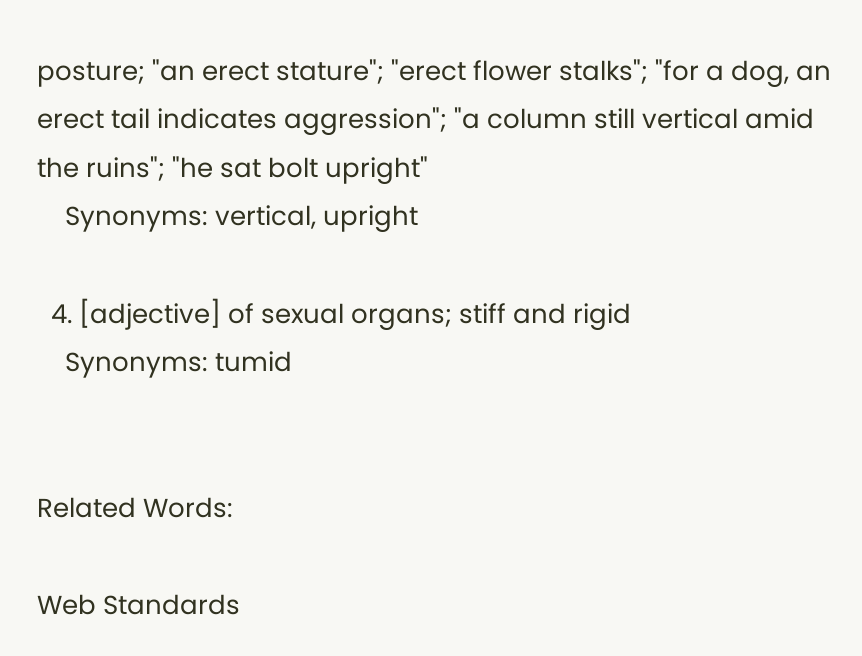posture; "an erect stature"; "erect flower stalks"; "for a dog, an erect tail indicates aggression"; "a column still vertical amid the ruins"; "he sat bolt upright"
    Synonyms: vertical, upright

  4. [adjective] of sexual organs; stiff and rigid
    Synonyms: tumid


Related Words:

Web Standards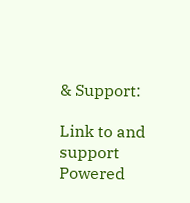& Support:

Link to and support Powered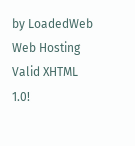by LoadedWeb Web Hosting
Valid XHTML 1.0!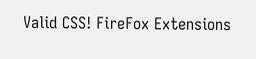Valid CSS! FireFox Extensions